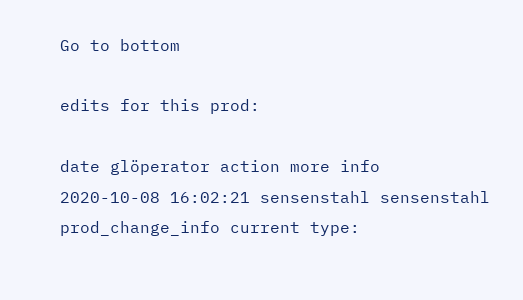Go to bottom

edits for this prod:

date glöperator action more info
2020-10-08 16:02:21 sensenstahl sensenstahl prod_change_info current type: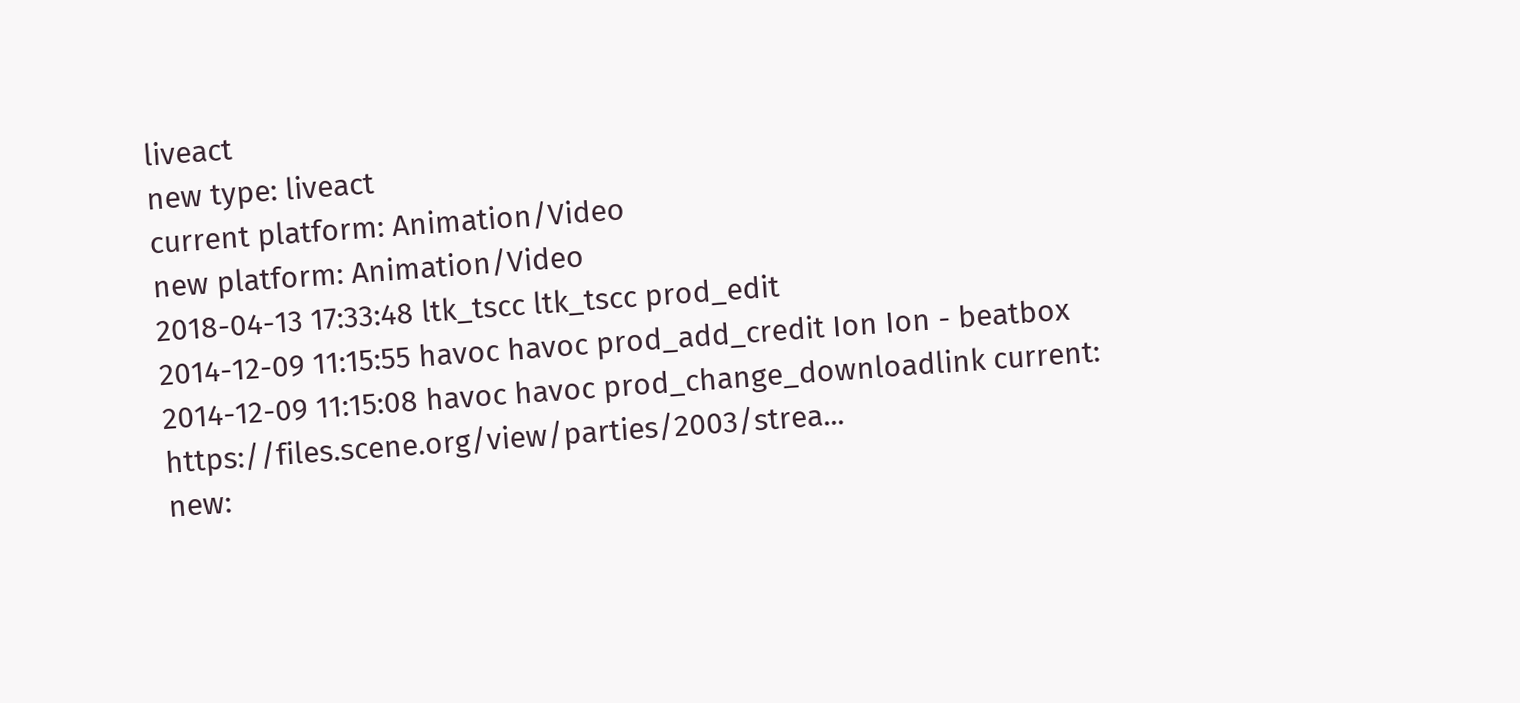liveact
new type: liveact
current platform: Animation/Video
new platform: Animation/Video
2018-04-13 17:33:48 ltk_tscc ltk_tscc prod_edit
2014-12-09 11:15:55 havoc havoc prod_add_credit Ion Ion - beatbox
2014-12-09 11:15:08 havoc havoc prod_change_downloadlink current: https://files.scene.org/view/parties/2003/strea...
new: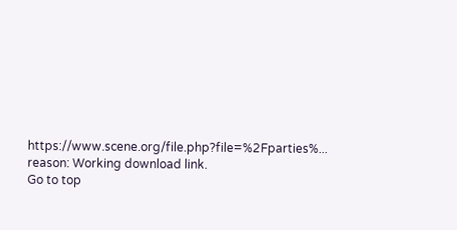https://www.scene.org/file.php?file=%2Fparties%...
reason: Working download link.
Go to top